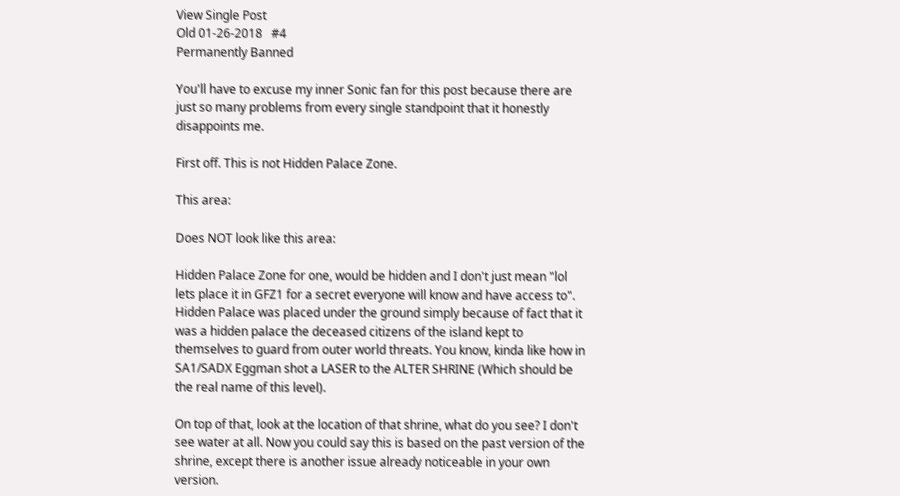View Single Post
Old 01-26-2018   #4
Permanently Banned

You'll have to excuse my inner Sonic fan for this post because there are just so many problems from every single standpoint that it honestly disappoints me.

First off. This is not Hidden Palace Zone.

This area:

Does NOT look like this area:

Hidden Palace Zone for one, would be hidden and I don't just mean "lol lets place it in GFZ1 for a secret everyone will know and have access to". Hidden Palace was placed under the ground simply because of fact that it was a hidden palace the deceased citizens of the island kept to themselves to guard from outer world threats. You know, kinda like how in SA1/SADX Eggman shot a LASER to the ALTER SHRINE (Which should be the real name of this level).

On top of that, look at the location of that shrine, what do you see? I don't see water at all. Now you could say this is based on the past version of the shrine, except there is another issue already noticeable in your own version.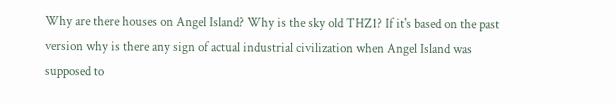Why are there houses on Angel Island? Why is the sky old THZ1? If it's based on the past version why is there any sign of actual industrial civilization when Angel Island was supposed to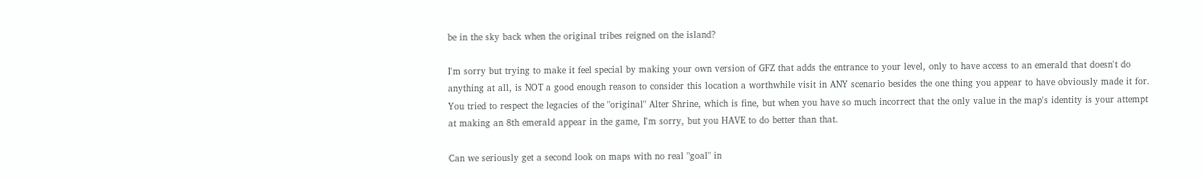be in the sky back when the original tribes reigned on the island?

I'm sorry but trying to make it feel special by making your own version of GFZ that adds the entrance to your level, only to have access to an emerald that doesn't do anything at all, is NOT a good enough reason to consider this location a worthwhile visit in ANY scenario besides the one thing you appear to have obviously made it for. You tried to respect the legacies of the "original" Alter Shrine, which is fine, but when you have so much incorrect that the only value in the map's identity is your attempt at making an 8th emerald appear in the game, I'm sorry, but you HAVE to do better than that.

Can we seriously get a second look on maps with no real "goal" in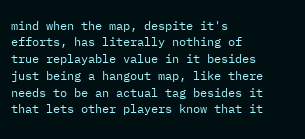mind when the map, despite it's efforts, has literally nothing of true replayable value in it besides just being a hangout map, like there needs to be an actual tag besides it that lets other players know that it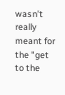wasn't really meant for the "get to the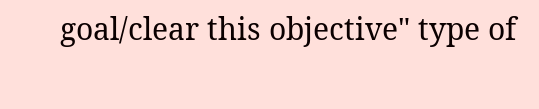goal/clear this objective" type of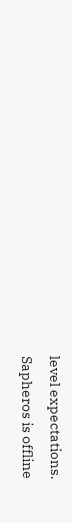level expectations.
Sapheros is offline